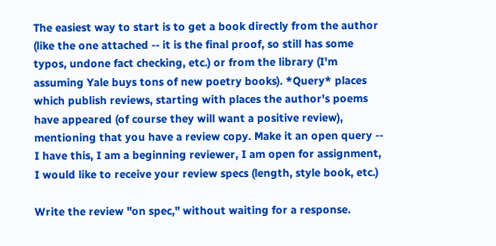The easiest way to start is to get a book directly from the author (like the one attached -- it is the final proof, so still has some typos, undone fact checking, etc.) or from the library (I'm assuming Yale buys tons of new poetry books). *Query* places which publish reviews, starting with places the author's poems have appeared (of course they will want a positive review), mentioning that you have a review copy. Make it an open query -- I have this, I am a beginning reviewer, I am open for assignment, I would like to receive your review specs (length, style book, etc.)

Write the review "on spec," without waiting for a response.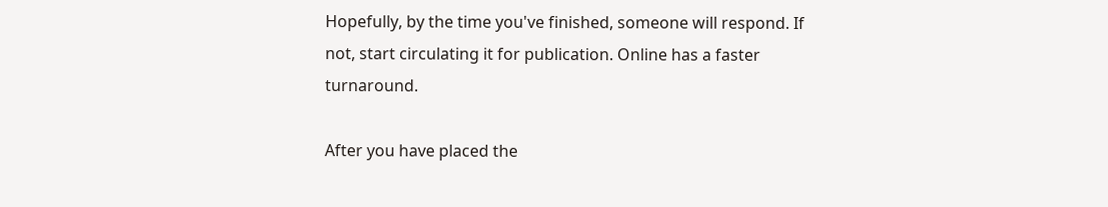Hopefully, by the time you've finished, someone will respond. If not, start circulating it for publication. Online has a faster turnaround.

After you have placed the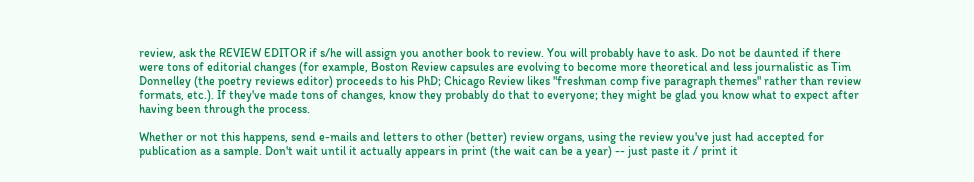review, ask the REVIEW EDITOR if s/he will assign you another book to review. You will probably have to ask. Do not be daunted if there were tons of editorial changes (for example, Boston Review capsules are evolving to become more theoretical and less journalistic as Tim Donnelley (the poetry reviews editor) proceeds to his PhD; Chicago Review likes "freshman comp five paragraph themes" rather than review formats, etc.). If they've made tons of changes, know they probably do that to everyone; they might be glad you know what to expect after having been through the process.

Whether or not this happens, send e-mails and letters to other (better) review organs, using the review you've just had accepted for publication as a sample. Don't wait until it actually appears in print (the wait can be a year) -- just paste it / print it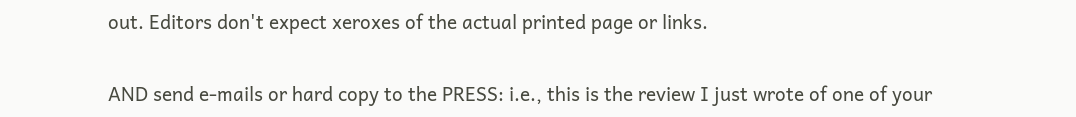out. Editors don't expect xeroxes of the actual printed page or links.

AND send e-mails or hard copy to the PRESS: i.e., this is the review I just wrote of one of your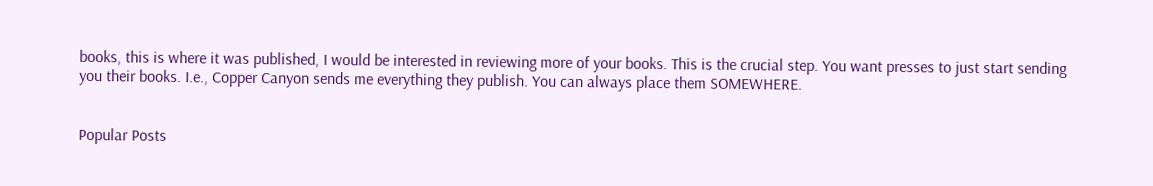books, this is where it was published, I would be interested in reviewing more of your books. This is the crucial step. You want presses to just start sending you their books. I.e., Copper Canyon sends me everything they publish. You can always place them SOMEWHERE.


Popular Posts